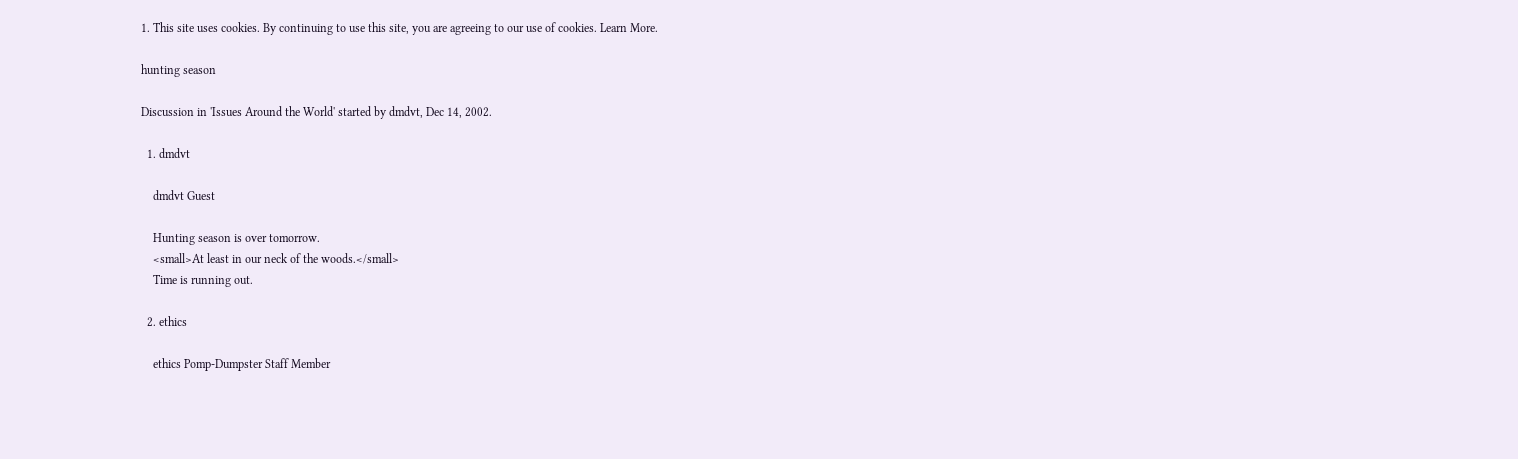1. This site uses cookies. By continuing to use this site, you are agreeing to our use of cookies. Learn More.

hunting season

Discussion in 'Issues Around the World' started by dmdvt, Dec 14, 2002.

  1. dmdvt

    dmdvt Guest

    Hunting season is over tomorrow.
    <small>At least in our neck of the woods.</small>
    Time is running out.

  2. ethics

    ethics Pomp-Dumpster Staff Member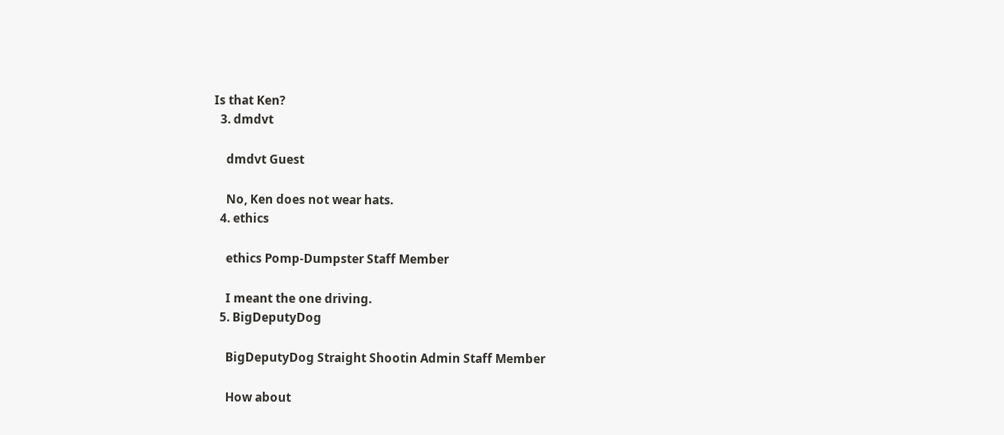Is that Ken?
  3. dmdvt

    dmdvt Guest

    No, Ken does not wear hats.
  4. ethics

    ethics Pomp-Dumpster Staff Member

    I meant the one driving.
  5. BigDeputyDog

    BigDeputyDog Straight Shootin Admin Staff Member

    How about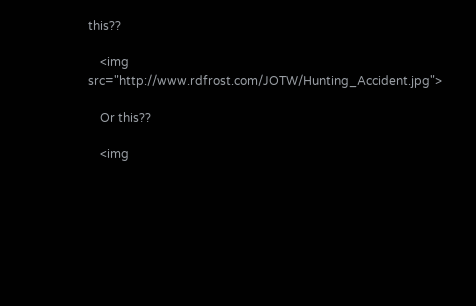this??

    <img src="http://www.rdfrost.com/JOTW/Hunting_Accident.jpg">

    Or this??

    <img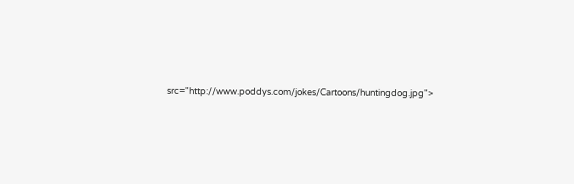src="http://www.poddys.com/jokes/Cartoons/huntingdog.jpg">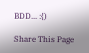BDD... :{)

Share This Page